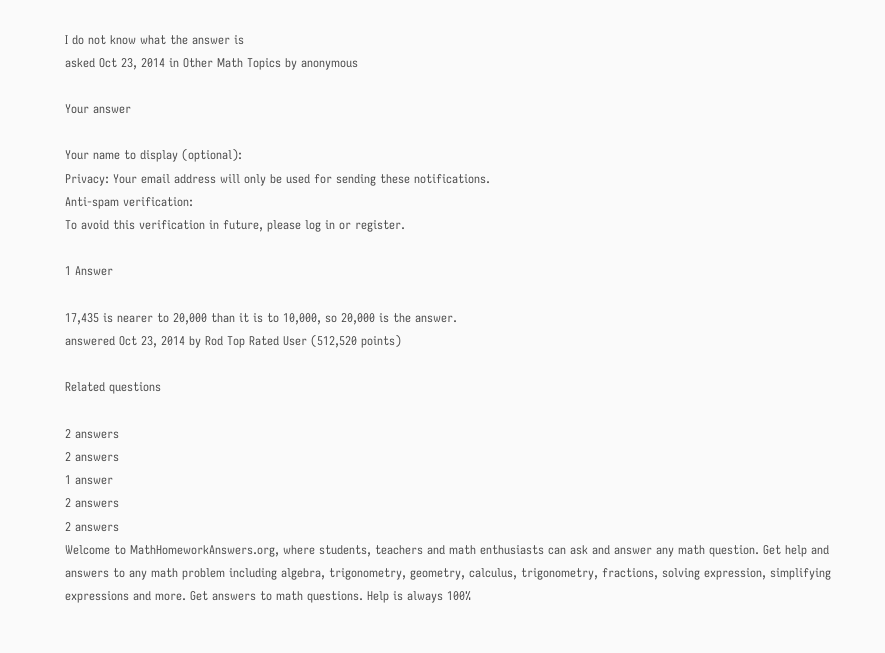I do not know what the answer is
asked Oct 23, 2014 in Other Math Topics by anonymous

Your answer

Your name to display (optional):
Privacy: Your email address will only be used for sending these notifications.
Anti-spam verification:
To avoid this verification in future, please log in or register.

1 Answer

17,435 is nearer to 20,000 than it is to 10,000, so 20,000 is the answer.
answered Oct 23, 2014 by Rod Top Rated User (512,520 points)

Related questions

2 answers
2 answers
1 answer
2 answers
2 answers
Welcome to MathHomeworkAnswers.org, where students, teachers and math enthusiasts can ask and answer any math question. Get help and answers to any math problem including algebra, trigonometry, geometry, calculus, trigonometry, fractions, solving expression, simplifying expressions and more. Get answers to math questions. Help is always 100%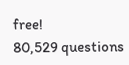free!
80,529 questions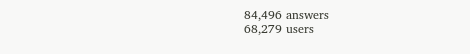84,496 answers
68,279 users